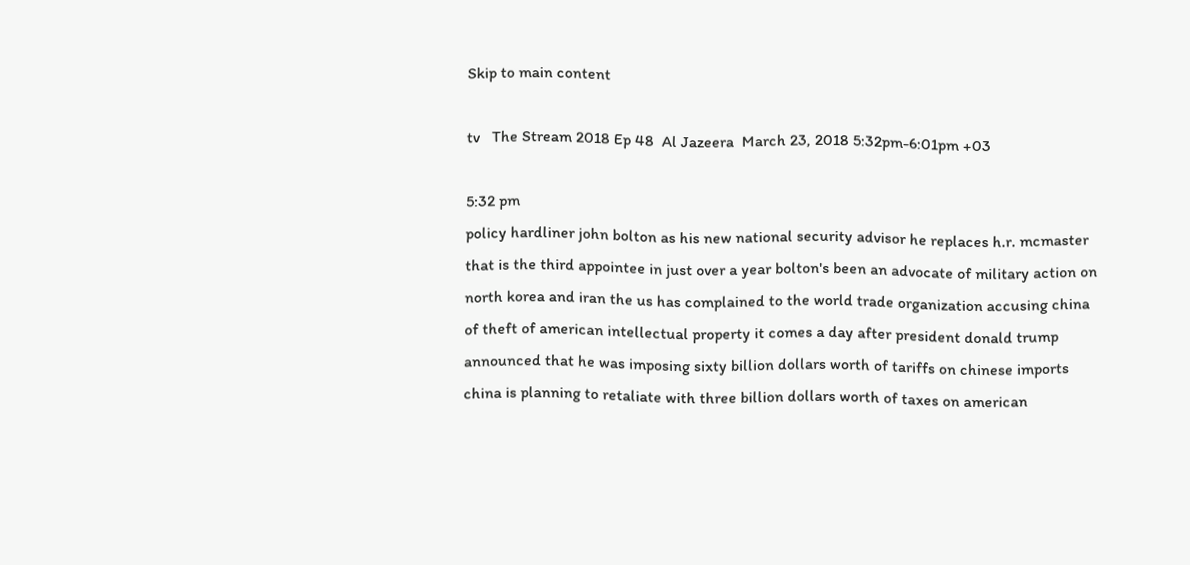Skip to main content

tv   The Stream 2018 Ep 48  Al Jazeera  March 23, 2018 5:32pm-6:01pm +03

5:32 pm
policy hardliner john bolton as his new national security advisor he replaces h.r. mcmaster that is the third appointee in just over a year bolton's been an advocate of military action on north korea and iran the us has complained to the world trade organization accusing china of theft of american intellectual property it comes a day after president donald trump announced that he was imposing sixty billion dollars worth of tariffs on chinese imports china is planning to retaliate with three billion dollars worth of taxes on american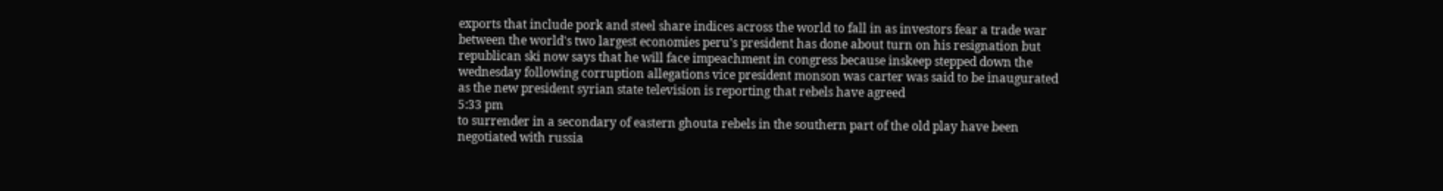exports that include pork and steel share indices across the world to fall in as investors fear a trade war between the world's two largest economies peru's president has done about turn on his resignation but republican ski now says that he will face impeachment in congress because inskeep stepped down the wednesday following corruption allegations vice president monson was carter was said to be inaugurated as the new president syrian state television is reporting that rebels have agreed
5:33 pm
to surrender in a secondary of eastern ghouta rebels in the southern part of the old play have been negotiated with russia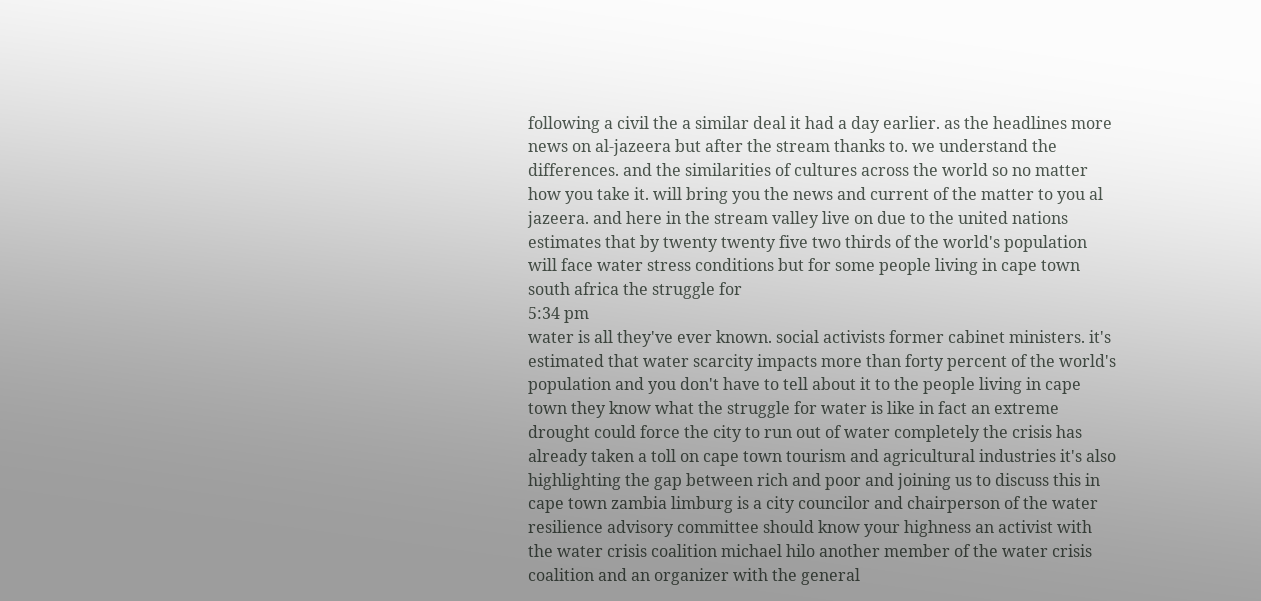following a civil the a similar deal it had a day earlier. as the headlines more news on al-jazeera but after the stream thanks to. we understand the differences. and the similarities of cultures across the world so no matter how you take it. will bring you the news and current of the matter to you al jazeera. and here in the stream valley live on due to the united nations estimates that by twenty twenty five two thirds of the world's population will face water stress conditions but for some people living in cape town south africa the struggle for
5:34 pm
water is all they've ever known. social activists former cabinet ministers. it's estimated that water scarcity impacts more than forty percent of the world's population and you don't have to tell about it to the people living in cape town they know what the struggle for water is like in fact an extreme drought could force the city to run out of water completely the crisis has already taken a toll on cape town tourism and agricultural industries it's also highlighting the gap between rich and poor and joining us to discuss this in cape town zambia limburg is a city councilor and chairperson of the water resilience advisory committee should know your highness an activist with the water crisis coalition michael hilo another member of the water crisis coalition and an organizer with the general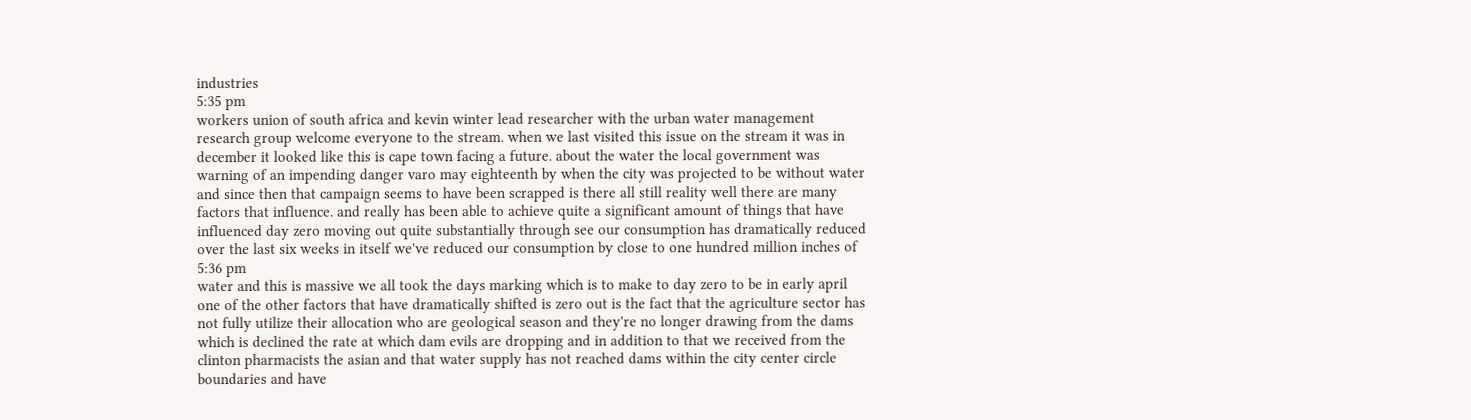industries
5:35 pm
workers union of south africa and kevin winter lead researcher with the urban water management research group welcome everyone to the stream. when we last visited this issue on the stream it was in december it looked like this is cape town facing a future. about the water the local government was warning of an impending danger varo may eighteenth by when the city was projected to be without water and since then that campaign seems to have been scrapped is there all still reality well there are many factors that influence. and really has been able to achieve quite a significant amount of things that have influenced day zero moving out quite substantially through see our consumption has dramatically reduced over the last six weeks in itself we've reduced our consumption by close to one hundred million inches of
5:36 pm
water and this is massive we all took the days marking which is to make to day zero to be in early april one of the other factors that have dramatically shifted is zero out is the fact that the agriculture sector has not fully utilize their allocation who are geological season and they're no longer drawing from the dams which is declined the rate at which dam evils are dropping and in addition to that we received from the clinton pharmacists the asian and that water supply has not reached dams within the city center circle boundaries and have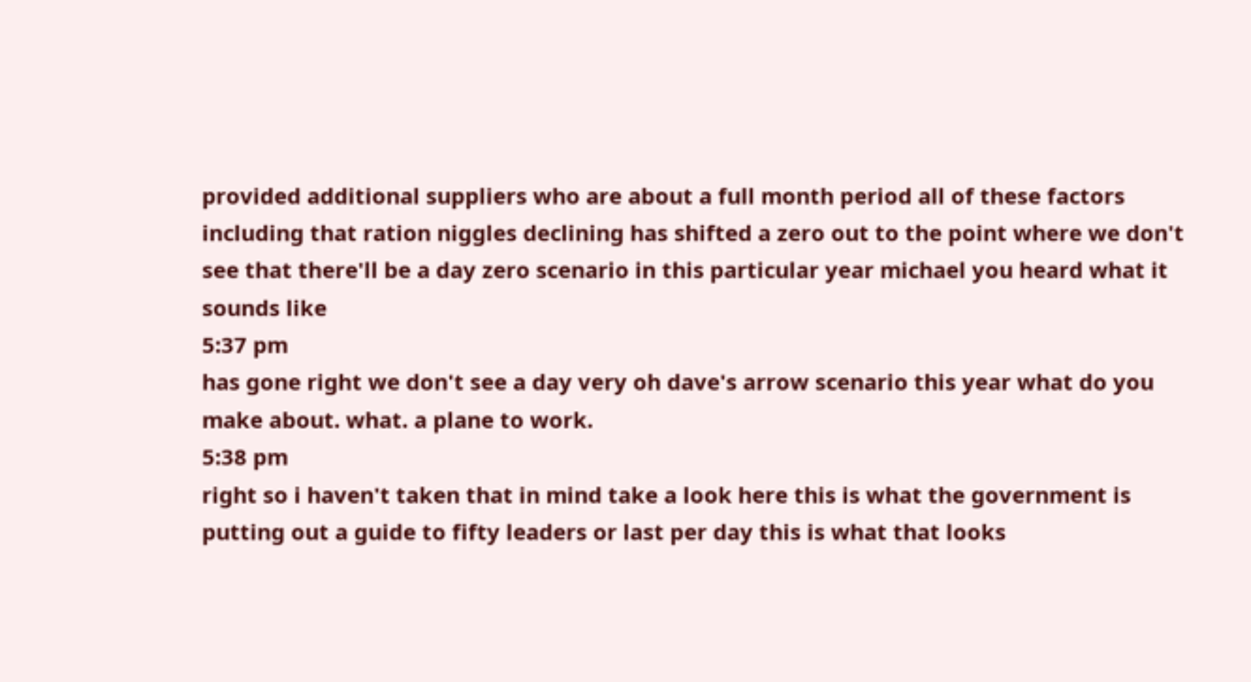provided additional suppliers who are about a full month period all of these factors including that ration niggles declining has shifted a zero out to the point where we don't see that there'll be a day zero scenario in this particular year michael you heard what it sounds like
5:37 pm
has gone right we don't see a day very oh dave's arrow scenario this year what do you make about. what. a plane to work.
5:38 pm
right so i haven't taken that in mind take a look here this is what the government is putting out a guide to fifty leaders or last per day this is what that looks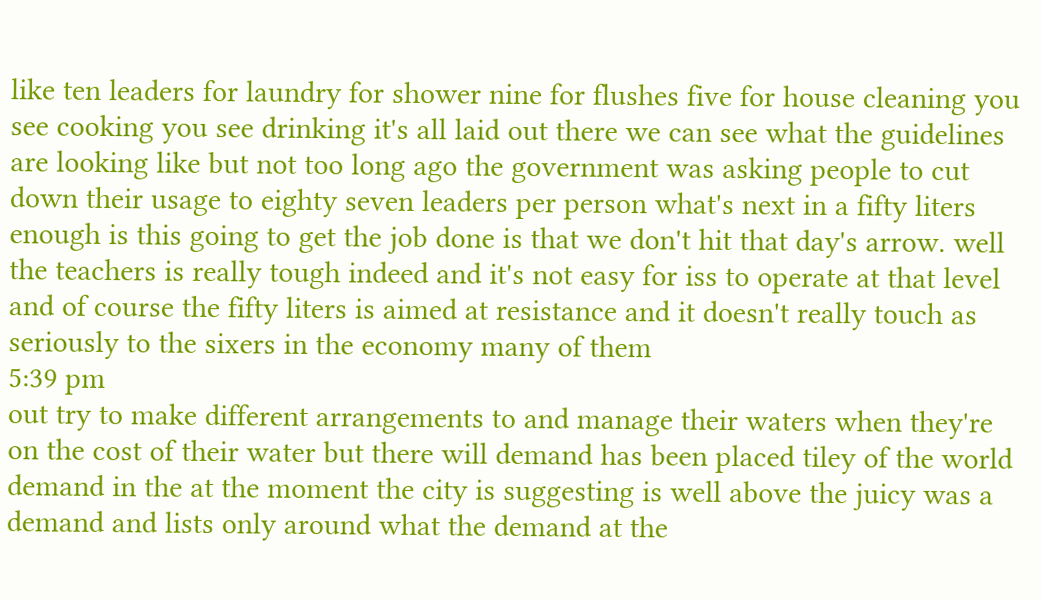like ten leaders for laundry for shower nine for flushes five for house cleaning you see cooking you see drinking it's all laid out there we can see what the guidelines are looking like but not too long ago the government was asking people to cut down their usage to eighty seven leaders per person what's next in a fifty liters enough is this going to get the job done is that we don't hit that day's arrow. well the teachers is really tough indeed and it's not easy for iss to operate at that level and of course the fifty liters is aimed at resistance and it doesn't really touch as seriously to the sixers in the economy many of them
5:39 pm
out try to make different arrangements to and manage their waters when they're on the cost of their water but there will demand has been placed tiley of the world demand in the at the moment the city is suggesting is well above the juicy was a demand and lists only around what the demand at the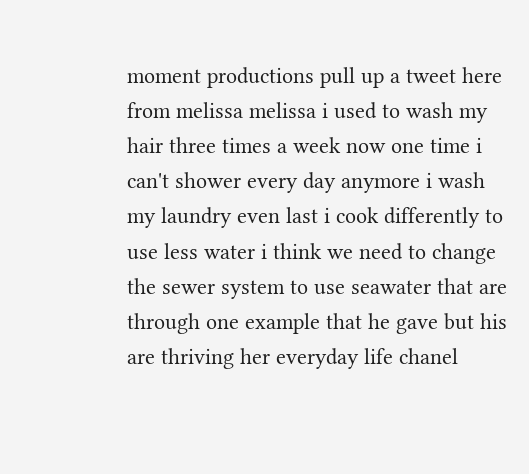moment productions pull up a tweet here from melissa melissa i used to wash my hair three times a week now one time i can't shower every day anymore i wash my laundry even last i cook differently to use less water i think we need to change the sewer system to use seawater that are through one example that he gave but his are thriving her everyday life chanel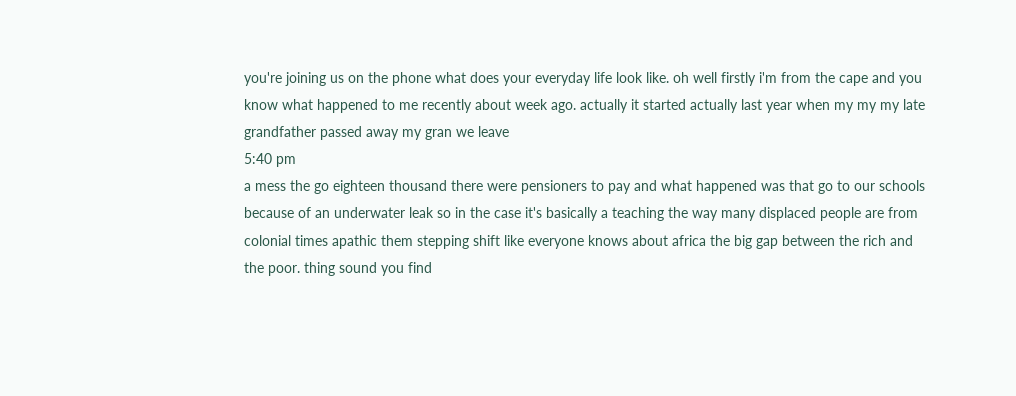you're joining us on the phone what does your everyday life look like. oh well firstly i'm from the cape and you know what happened to me recently about week ago. actually it started actually last year when my my my late grandfather passed away my gran we leave
5:40 pm
a mess the go eighteen thousand there were pensioners to pay and what happened was that go to our schools because of an underwater leak so in the case it's basically a teaching the way many displaced people are from colonial times apathic them stepping shift like everyone knows about africa the big gap between the rich and the poor. thing sound you find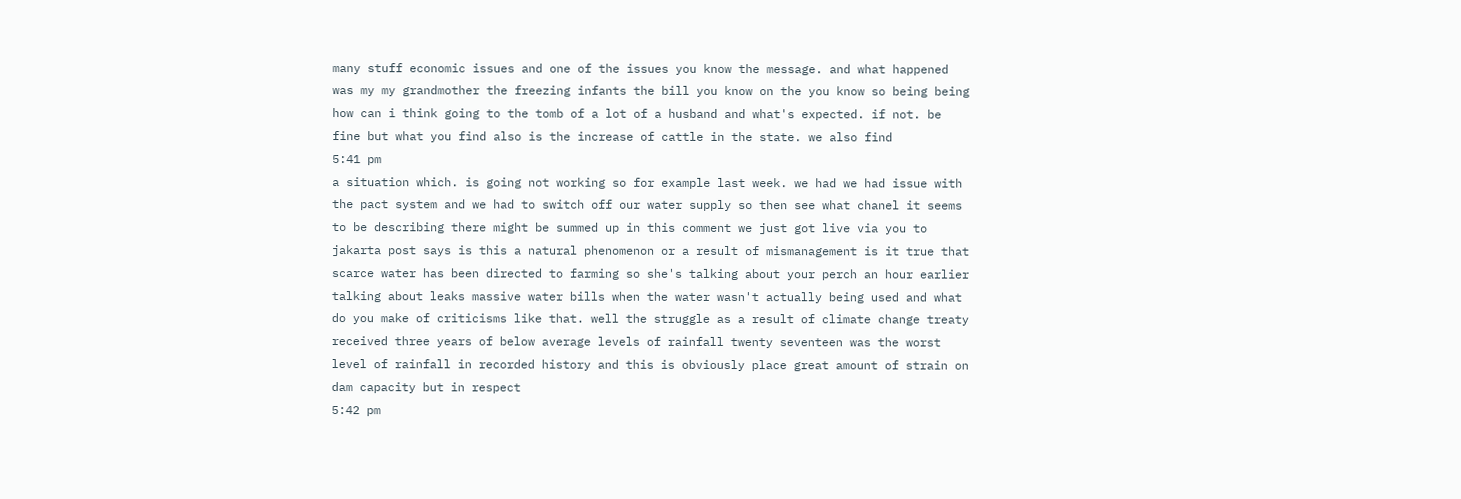many stuff economic issues and one of the issues you know the message. and what happened was my my grandmother the freezing infants the bill you know on the you know so being being how can i think going to the tomb of a lot of a husband and what's expected. if not. be fine but what you find also is the increase of cattle in the state. we also find
5:41 pm
a situation which. is going not working so for example last week. we had we had issue with the pact system and we had to switch off our water supply so then see what chanel it seems to be describing there might be summed up in this comment we just got live via you to jakarta post says is this a natural phenomenon or a result of mismanagement is it true that scarce water has been directed to farming so she's talking about your perch an hour earlier talking about leaks massive water bills when the water wasn't actually being used and what do you make of criticisms like that. well the struggle as a result of climate change treaty received three years of below average levels of rainfall twenty seventeen was the worst level of rainfall in recorded history and this is obviously place great amount of strain on dam capacity but in respect
5:42 pm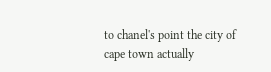to chanel's point the city of cape town actually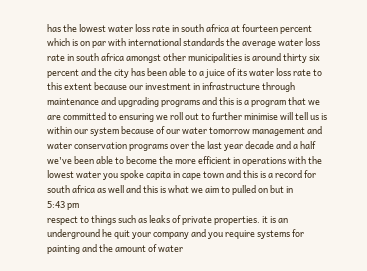has the lowest water loss rate in south africa at fourteen percent which is on par with international standards the average water loss rate in south africa amongst other municipalities is around thirty six percent and the city has been able to a juice of its water loss rate to this extent because our investment in infrastructure through maintenance and upgrading programs and this is a program that we are committed to ensuring we roll out to further minimise will tell us is within our system because of our water tomorrow management and water conservation programs over the last year decade and a half we've been able to become the more efficient in operations with the lowest water you spoke capita in cape town and this is a record for south africa as well and this is what we aim to pulled on but in
5:43 pm
respect to things such as leaks of private properties. it is an underground he quit your company and you require systems for painting and the amount of water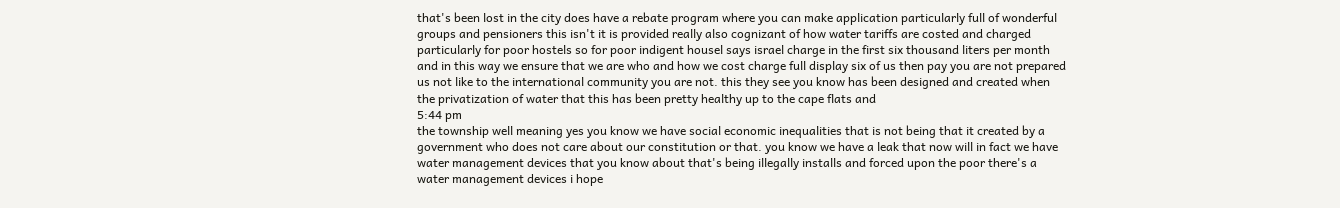that's been lost in the city does have a rebate program where you can make application particularly full of wonderful groups and pensioners this isn't it is provided really also cognizant of how water tariffs are costed and charged particularly for poor hostels so for poor indigent housel says israel charge in the first six thousand liters per month and in this way we ensure that we are who and how we cost charge full display six of us then pay you are not prepared us not like to the international community you are not. this they see you know has been designed and created when the privatization of water that this has been pretty healthy up to the cape flats and
5:44 pm
the township well meaning yes you know we have social economic inequalities that is not being that it created by a government who does not care about our constitution or that. you know we have a leak that now will in fact we have water management devices that you know about that's being illegally installs and forced upon the poor there's a water management devices i hope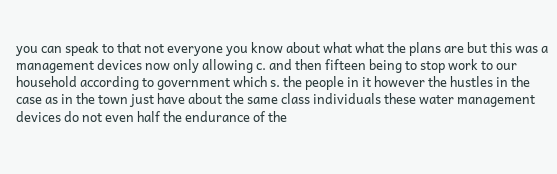you can speak to that not everyone you know about what what the plans are but this was a management devices now only allowing c. and then fifteen being to stop work to our household according to government which s. the people in it however the hustles in the case as in the town just have about the same class individuals these water management devices do not even half the endurance of the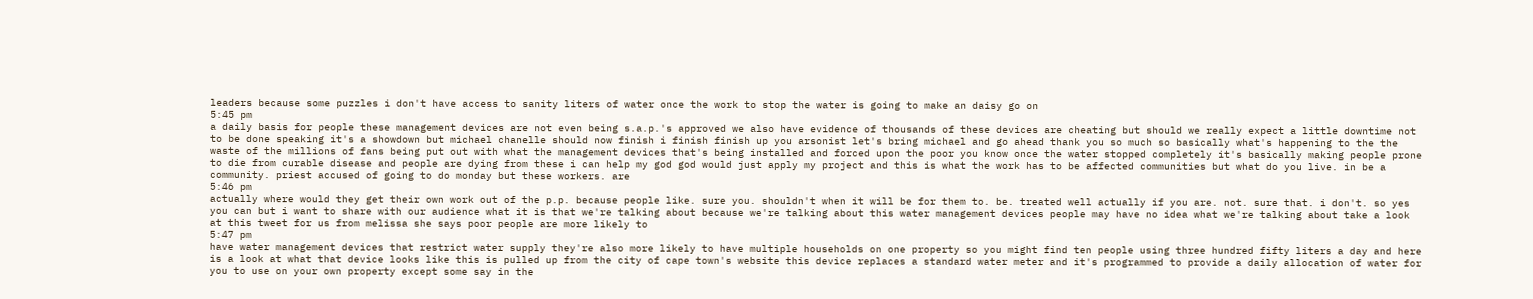leaders because some puzzles i don't have access to sanity liters of water once the work to stop the water is going to make an daisy go on
5:45 pm
a daily basis for people these management devices are not even being s.a.p.'s approved we also have evidence of thousands of these devices are cheating but should we really expect a little downtime not to be done speaking it's a showdown but michael chanelle should now finish i finish finish up you arsonist let's bring michael and go ahead thank you so much so basically what's happening to the the waste of the millions of fans being put out with what the management devices that's being installed and forced upon the poor you know once the water stopped completely it's basically making people prone to die from curable disease and people are dying from these i can help my god god would just apply my project and this is what the work has to be affected communities but what do you live. in be a community. priest accused of going to do monday but these workers. are
5:46 pm
actually where would they get their own work out of the p.p. because people like. sure you. shouldn't when it will be for them to. be. treated well actually if you are. not. sure that. i don't. so yes you can but i want to share with our audience what it is that we're talking about because we're talking about this water management devices people may have no idea what we're talking about take a look at this tweet for us from melissa she says poor people are more likely to
5:47 pm
have water management devices that restrict water supply they're also more likely to have multiple households on one property so you might find ten people using three hundred fifty liters a day and here is a look at what that device looks like this is pulled up from the city of cape town's website this device replaces a standard water meter and it's programmed to provide a daily allocation of water for you to use on your own property except some say in the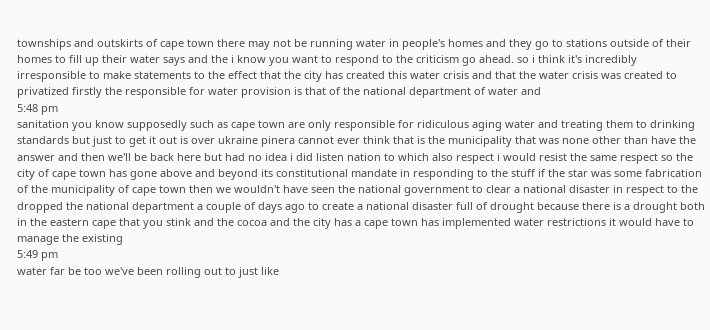townships and outskirts of cape town there may not be running water in people's homes and they go to stations outside of their homes to fill up their water says and the i know you want to respond to the criticism go ahead. so i think it's incredibly irresponsible to make statements to the effect that the city has created this water crisis and that the water crisis was created to privatized firstly the responsible for water provision is that of the national department of water and
5:48 pm
sanitation you know supposedly such as cape town are only responsible for ridiculous aging water and treating them to drinking standards but just to get it out is over ukraine pinera cannot ever think that is the municipality that was none other than have the answer and then we'll be back here but had no idea i did listen nation to which also respect i would resist the same respect so the city of cape town has gone above and beyond its constitutional mandate in responding to the stuff if the star was some fabrication of the municipality of cape town then we wouldn't have seen the national government to clear a national disaster in respect to the dropped the national department a couple of days ago to create a national disaster full of drought because there is a drought both in the eastern cape that you stink and the cocoa and the city has a cape town has implemented water restrictions it would have to manage the existing
5:49 pm
water far be too we've been rolling out to just like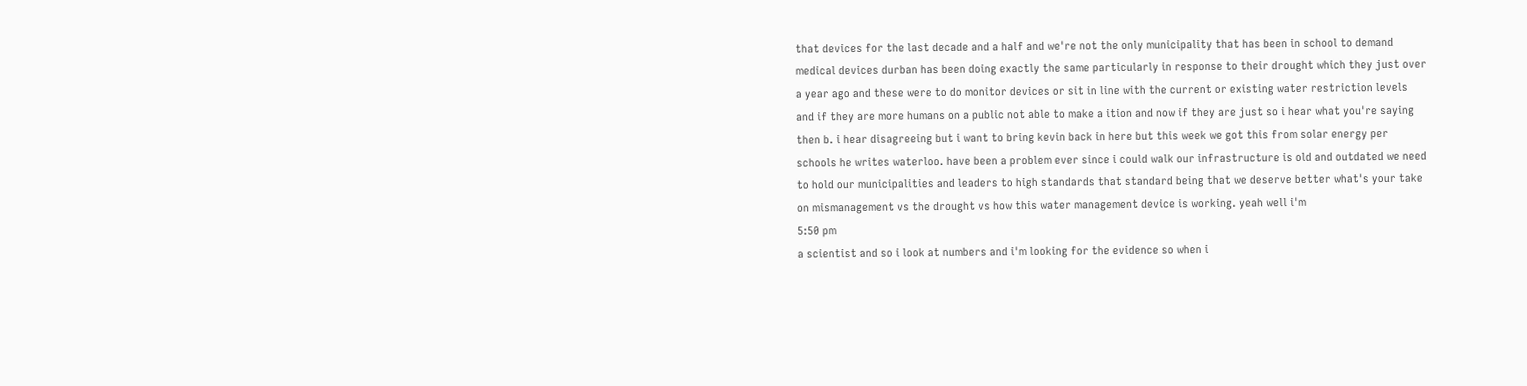that devices for the last decade and a half and we're not the only municipality that has been in school to demand medical devices durban has been doing exactly the same particularly in response to their drought which they just over a year ago and these were to do monitor devices or sit in line with the current or existing water restriction levels and if they are more humans on a public not able to make a ition and now if they are just so i hear what you're saying then b. i hear disagreeing but i want to bring kevin back in here but this week we got this from solar energy per schools he writes waterloo. have been a problem ever since i could walk our infrastructure is old and outdated we need to hold our municipalities and leaders to high standards that standard being that we deserve better what's your take on mismanagement vs the drought vs how this water management device is working. yeah well i'm
5:50 pm
a scientist and so i look at numbers and i'm looking for the evidence so when i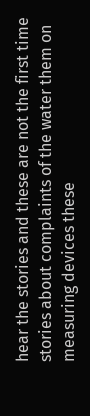hear the stories and these are not the first time stories about complaints of the water them on measuring devices these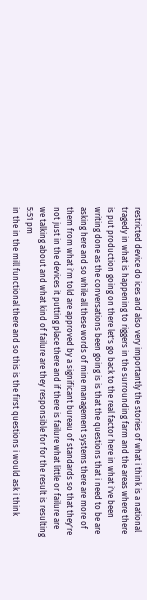restricted device do ices and also very importantly the stories of what i think is a national tragedy in what is happening to riggers in the surrounding farm and the areas where there is put production going on there let's go back to the real factor here in what i've been writing done as the conversations been going is is that the questions that i need to be are asking here and so while all these words of mine management systems there are more of them from what i'm told are approved by a significant bureau of standards so that they're not just in the devices it putting place there and if there is failure what little or failure are we talking about and what kind of failure are they responsible for for the result is resulting
5:51 pm
in the in the mill functional there and so this is the first questions i would ask i think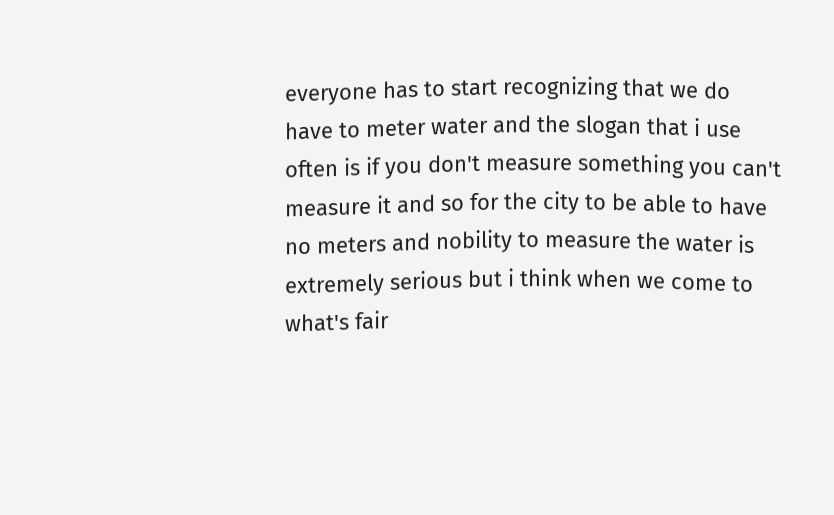everyone has to start recognizing that we do have to meter water and the slogan that i use often is if you don't measure something you can't measure it and so for the city to be able to have no meters and nobility to measure the water is extremely serious but i think when we come to what's fair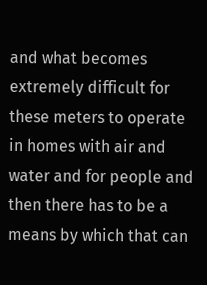and what becomes extremely difficult for these meters to operate in homes with air and water and for people and then there has to be a means by which that can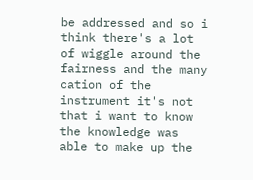be addressed and so i think there's a lot of wiggle around the fairness and the many cation of the instrument it's not that i want to know the knowledge was able to make up the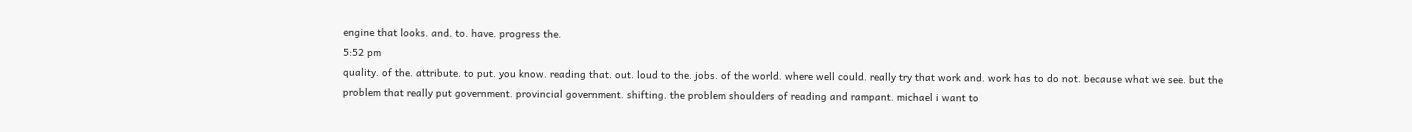engine that looks. and. to. have. progress the.
5:52 pm
quality. of the. attribute. to put. you know. reading that. out. loud to the. jobs. of the world. where well could. really try that work and. work has to do not. because what we see. but the problem that really put government. provincial government. shifting. the problem shoulders of reading and rampant. michael i want to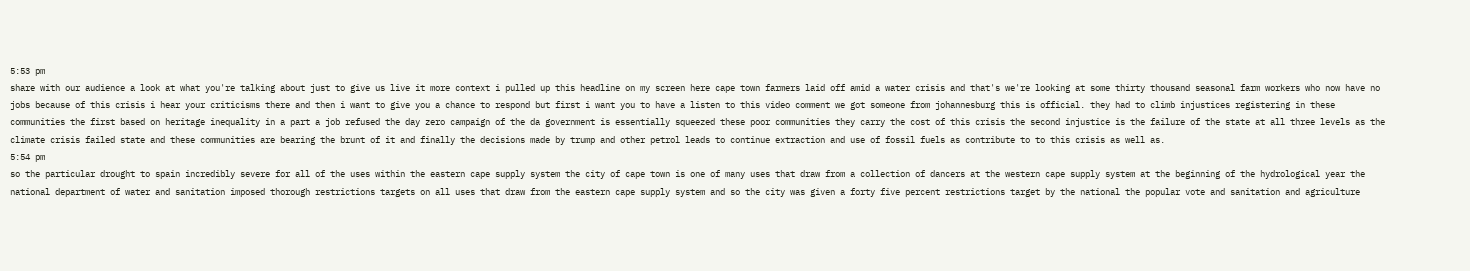5:53 pm
share with our audience a look at what you're talking about just to give us live it more context i pulled up this headline on my screen here cape town farmers laid off amid a water crisis and that's we're looking at some thirty thousand seasonal farm workers who now have no jobs because of this crisis i hear your criticisms there and then i want to give you a chance to respond but first i want you to have a listen to this video comment we got someone from johannesburg this is official. they had to climb injustices registering in these communities the first based on heritage inequality in a part a job refused the day zero campaign of the da government is essentially squeezed these poor communities they carry the cost of this crisis the second injustice is the failure of the state at all three levels as the climate crisis failed state and these communities are bearing the brunt of it and finally the decisions made by trump and other petrol leads to continue extraction and use of fossil fuels as contribute to to this crisis as well as.
5:54 pm
so the particular drought to spain incredibly severe for all of the uses within the eastern cape supply system the city of cape town is one of many uses that draw from a collection of dancers at the western cape supply system at the beginning of the hydrological year the national department of water and sanitation imposed thorough restrictions targets on all uses that draw from the eastern cape supply system and so the city was given a forty five percent restrictions target by the national the popular vote and sanitation and agriculture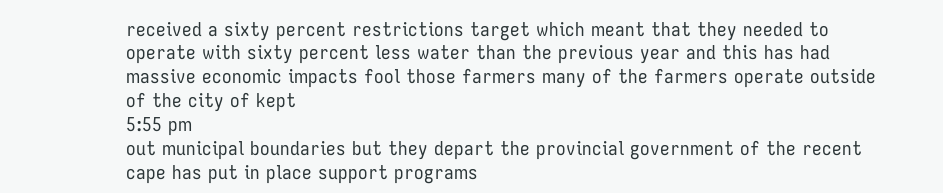received a sixty percent restrictions target which meant that they needed to operate with sixty percent less water than the previous year and this has had massive economic impacts fool those farmers many of the farmers operate outside of the city of kept
5:55 pm
out municipal boundaries but they depart the provincial government of the recent cape has put in place support programs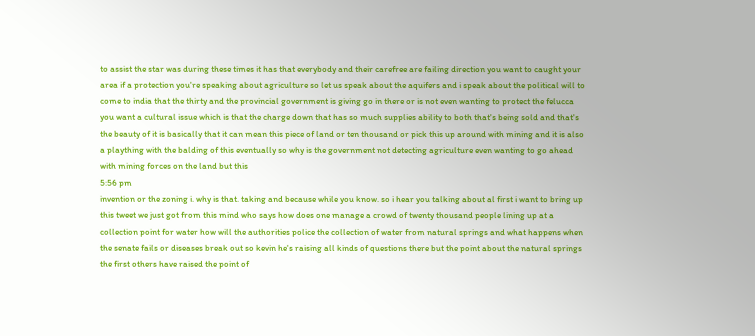to assist the star was during these times it has that everybody and their carefree are failing direction you want to caught your area if a protection you're speaking about agriculture so let us speak about the aquifers and i speak about the political will to come to india that the thirty and the provincial government is giving go in there or is not even wanting to protect the felucca you want a cultural issue which is that the charge down that has so much supplies ability to both that's being sold and that's the beauty of it is basically that it can mean this piece of land or ten thousand or pick this up around with mining and it is also a plaything with the balding of this eventually so why is the government not detecting agriculture even wanting to go ahead with mining forces on the land but this
5:56 pm
invention or the zoning i. why is that. taking and because while you know. so i hear you talking about al first i want to bring up this tweet we just got from this mind who says how does one manage a crowd of twenty thousand people lining up at a collection point for water how will the authorities police the collection of water from natural springs and what happens when the senate fails or diseases break out so kevin he's raising all kinds of questions there but the point about the natural springs the first others have raised the point of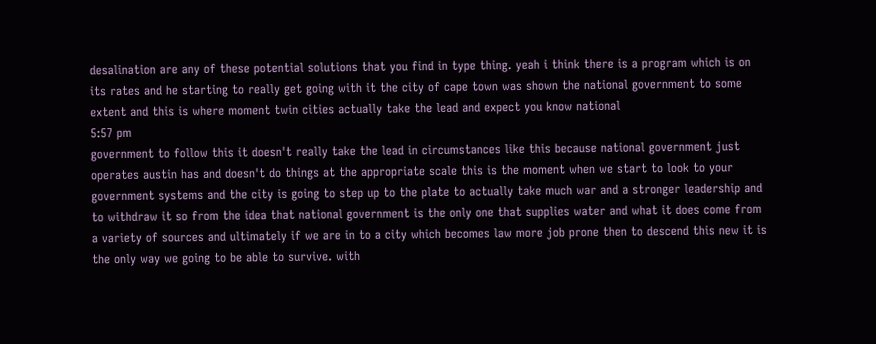desalination are any of these potential solutions that you find in type thing. yeah i think there is a program which is on its rates and he starting to really get going with it the city of cape town was shown the national government to some extent and this is where moment twin cities actually take the lead and expect you know national
5:57 pm
government to follow this it doesn't really take the lead in circumstances like this because national government just operates austin has and doesn't do things at the appropriate scale this is the moment when we start to look to your government systems and the city is going to step up to the plate to actually take much war and a stronger leadership and to withdraw it so from the idea that national government is the only one that supplies water and what it does come from a variety of sources and ultimately if we are in to a city which becomes law more job prone then to descend this new it is the only way we going to be able to survive. with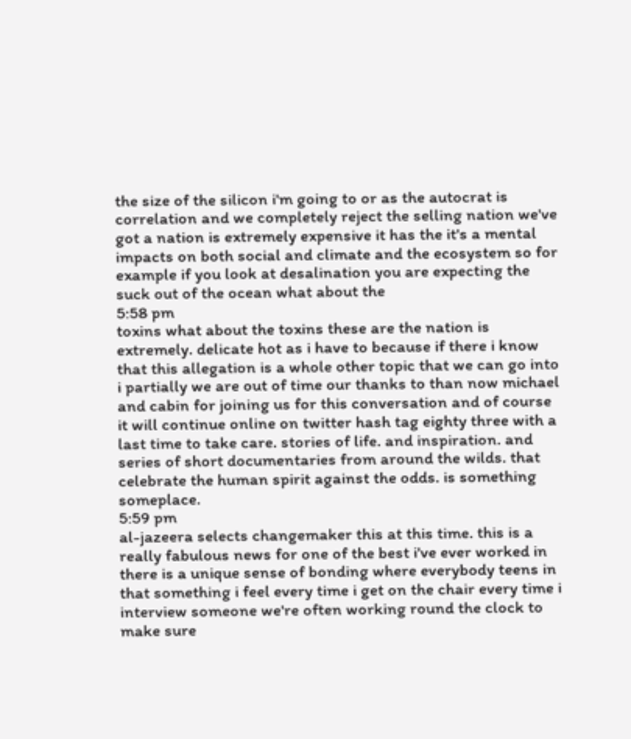the size of the silicon i'm going to or as the autocrat is correlation and we completely reject the selling nation we've got a nation is extremely expensive it has the it's a mental impacts on both social and climate and the ecosystem so for example if you look at desalination you are expecting the suck out of the ocean what about the
5:58 pm
toxins what about the toxins these are the nation is extremely. delicate hot as i have to because if there i know that this allegation is a whole other topic that we can go into i partially we are out of time our thanks to than now michael and cabin for joining us for this conversation and of course it will continue online on twitter hash tag eighty three with a last time to take care. stories of life. and inspiration. and series of short documentaries from around the wilds. that celebrate the human spirit against the odds. is something someplace.
5:59 pm
al-jazeera selects changemaker this at this time. this is a really fabulous news for one of the best i've ever worked in there is a unique sense of bonding where everybody teens in that something i feel every time i get on the chair every time i interview someone we're often working round the clock to make sure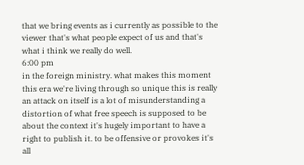that we bring events as i currently as possible to the viewer that's what people expect of us and that's what i think we really do well.
6:00 pm
in the foreign ministry. what makes this moment this era we're living through so unique this is really an attack on itself is a lot of misunderstanding a distortion of what free speech is supposed to be about the context it's hugely important to have a right to publish it. to be offensive or provokes it's all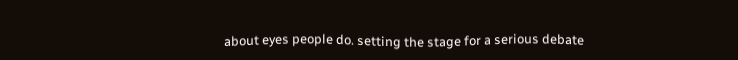about eyes people do. setting the stage for a serious debate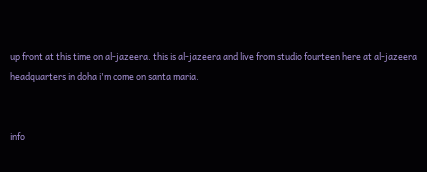up front at this time on al-jazeera. this is al-jazeera and live from studio fourteen here at al-jazeera headquarters in doha i'm come on santa maria.


info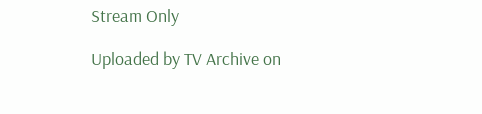Stream Only

Uploaded by TV Archive on